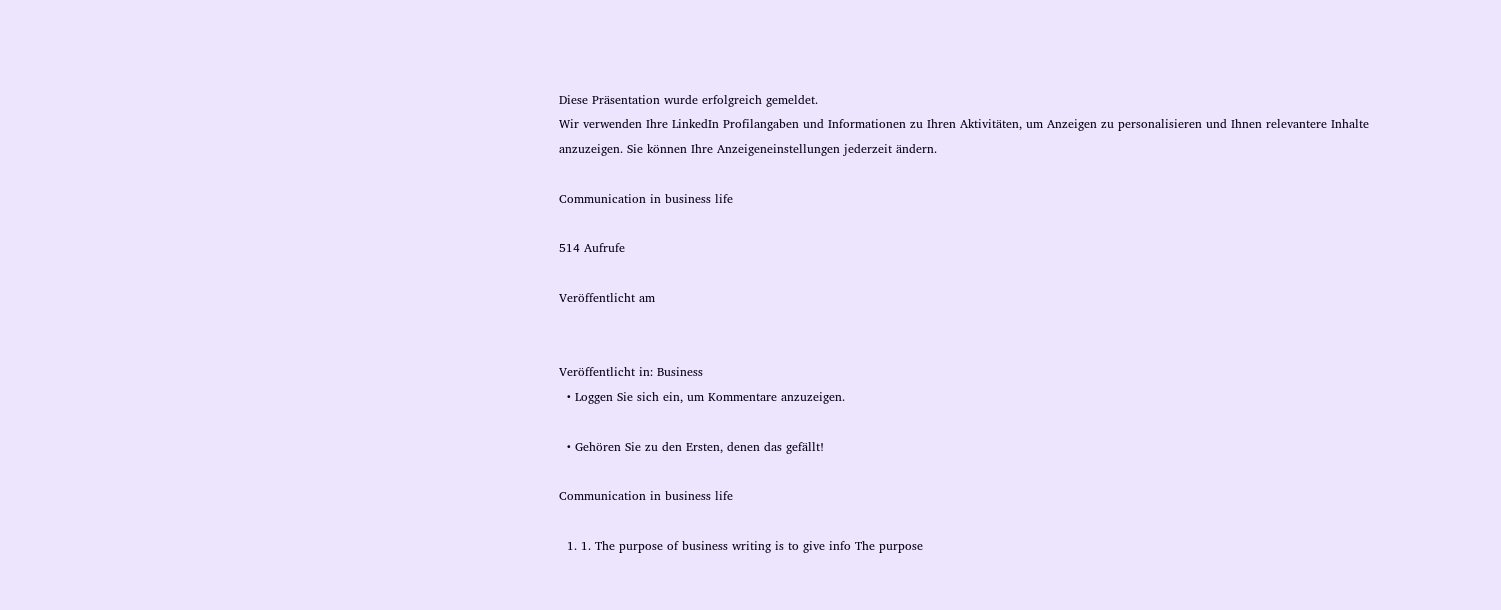Diese Präsentation wurde erfolgreich gemeldet.
Wir verwenden Ihre LinkedIn Profilangaben und Informationen zu Ihren Aktivitäten, um Anzeigen zu personalisieren und Ihnen relevantere Inhalte anzuzeigen. Sie können Ihre Anzeigeneinstellungen jederzeit ändern.

Communication in business life

514 Aufrufe

Veröffentlicht am


Veröffentlicht in: Business
  • Loggen Sie sich ein, um Kommentare anzuzeigen.

  • Gehören Sie zu den Ersten, denen das gefällt!

Communication in business life

  1. 1. The purpose of business writing is to give info The purpose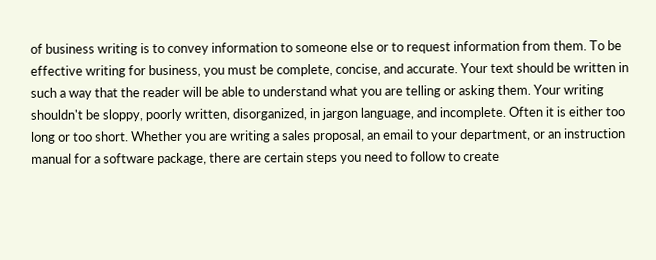of business writing is to convey information to someone else or to request information from them. To be effective writing for business, you must be complete, concise, and accurate. Your text should be written in such a way that the reader will be able to understand what you are telling or asking them. Your writing shouldn't be sloppy, poorly written, disorganized, in jargon language, and incomplete. Often it is either too long or too short. Whether you are writing a sales proposal, an email to your department, or an instruction manual for a software package, there are certain steps you need to follow to create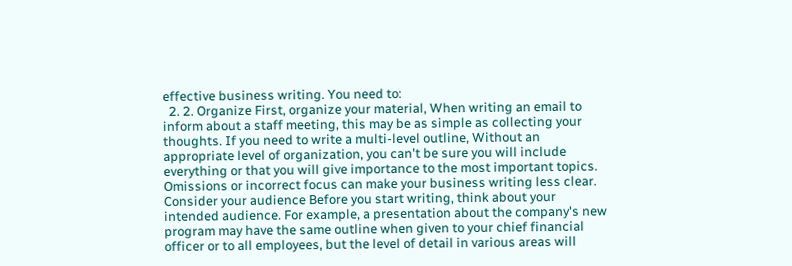effective business writing. You need to:
  2. 2. Organize First, organize your material, When writing an email to inform about a staff meeting, this may be as simple as collecting your thoughts. If you need to write a multi-level outline, Without an appropriate level of organization, you can't be sure you will include everything or that you will give importance to the most important topics. Omissions or incorrect focus can make your business writing less clear. Consider your audience Before you start writing, think about your intended audience. For example, a presentation about the company's new program may have the same outline when given to your chief financial officer or to all employees, but the level of detail in various areas will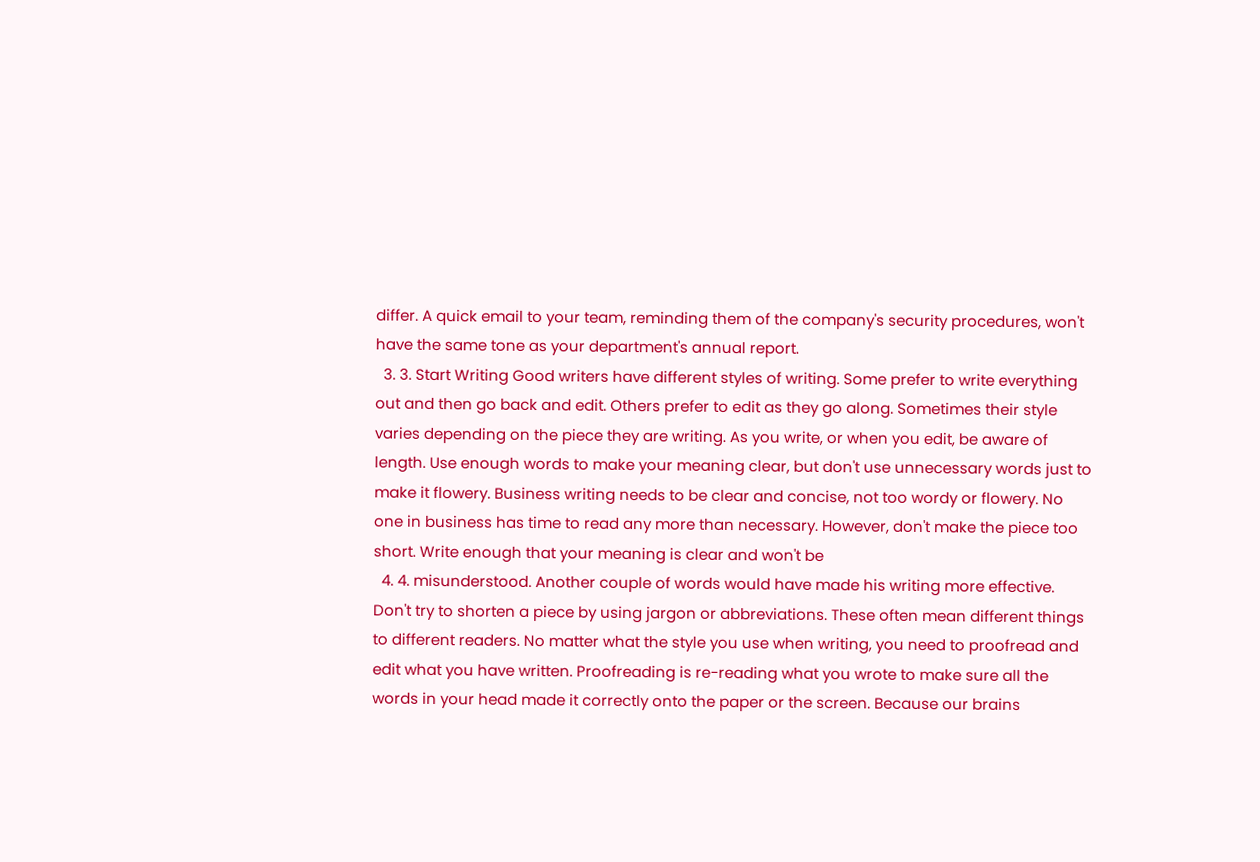differ. A quick email to your team, reminding them of the company's security procedures, won't have the same tone as your department's annual report.
  3. 3. Start Writing Good writers have different styles of writing. Some prefer to write everything out and then go back and edit. Others prefer to edit as they go along. Sometimes their style varies depending on the piece they are writing. As you write, or when you edit, be aware of length. Use enough words to make your meaning clear, but don't use unnecessary words just to make it flowery. Business writing needs to be clear and concise, not too wordy or flowery. No one in business has time to read any more than necessary. However, don't make the piece too short. Write enough that your meaning is clear and won't be
  4. 4. misunderstood. Another couple of words would have made his writing more effective. Don't try to shorten a piece by using jargon or abbreviations. These often mean different things to different readers. No matter what the style you use when writing, you need to proofread and edit what you have written. Proofreading is re-reading what you wrote to make sure all the words in your head made it correctly onto the paper or the screen. Because our brains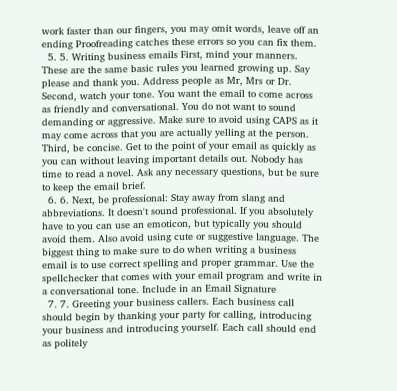work faster than our fingers, you may omit words, leave off an ending Proofreading catches these errors so you can fix them.
  5. 5. Writing business emails First, mind your manners. These are the same basic rules you learned growing up. Say please and thank you. Address people as Mr, Mrs or Dr. Second, watch your tone. You want the email to come across as friendly and conversational. You do not want to sound demanding or aggressive. Make sure to avoid using CAPS as it may come across that you are actually yelling at the person. Third, be concise. Get to the point of your email as quickly as you can without leaving important details out. Nobody has time to read a novel. Ask any necessary questions, but be sure to keep the email brief.
  6. 6. Next, be professional: Stay away from slang and abbreviations. It doesn't sound professional. If you absolutely have to you can use an emoticon, but typically you should avoid them. Also avoid using cute or suggestive language. The biggest thing to make sure to do when writing a business email is to use correct spelling and proper grammar. Use the spellchecker that comes with your email program and write in a conversational tone. Include in an Email Signature
  7. 7. Greeting your business callers. Each business call should begin by thanking your party for calling, introducing your business and introducing yourself. Each call should end as politely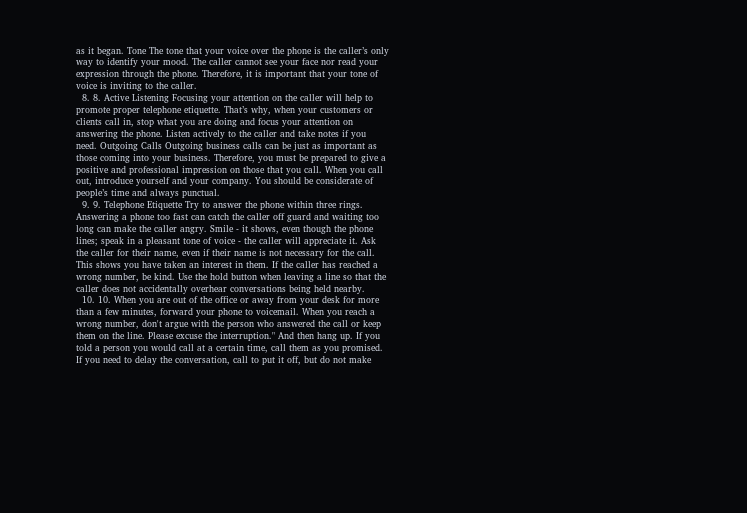as it began. Tone The tone that your voice over the phone is the caller’s only way to identify your mood. The caller cannot see your face nor read your expression through the phone. Therefore, it is important that your tone of voice is inviting to the caller.
  8. 8. Active Listening Focusing your attention on the caller will help to promote proper telephone etiquette. That’s why, when your customers or clients call in, stop what you are doing and focus your attention on answering the phone. Listen actively to the caller and take notes if you need. Outgoing Calls Outgoing business calls can be just as important as those coming into your business. Therefore, you must be prepared to give a positive and professional impression on those that you call. When you call out, introduce yourself and your company. You should be considerate of people’s time and always punctual.
  9. 9. Telephone Etiquette Try to answer the phone within three rings. Answering a phone too fast can catch the caller off guard and waiting too long can make the caller angry. Smile - it shows, even though the phone lines; speak in a pleasant tone of voice - the caller will appreciate it. Ask the caller for their name, even if their name is not necessary for the call. This shows you have taken an interest in them. If the caller has reached a wrong number, be kind. Use the hold button when leaving a line so that the caller does not accidentally overhear conversations being held nearby.
  10. 10. When you are out of the office or away from your desk for more than a few minutes, forward your phone to voicemail. When you reach a wrong number, don't argue with the person who answered the call or keep them on the line. Please excuse the interruption." And then hang up. If you told a person you would call at a certain time, call them as you promised. If you need to delay the conversation, call to put it off, but do not make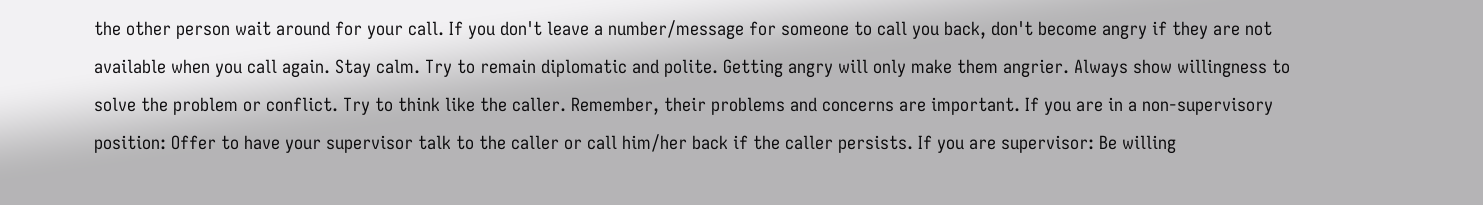the other person wait around for your call. If you don't leave a number/message for someone to call you back, don't become angry if they are not available when you call again. Stay calm. Try to remain diplomatic and polite. Getting angry will only make them angrier. Always show willingness to solve the problem or conflict. Try to think like the caller. Remember, their problems and concerns are important. If you are in a non-supervisory position: Offer to have your supervisor talk to the caller or call him/her back if the caller persists. If you are supervisor: Be willing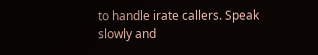to handle irate callers. Speak slowly and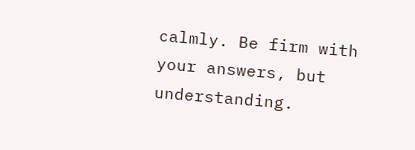calmly. Be firm with your answers, but understanding.